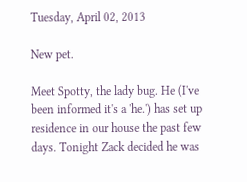Tuesday, April 02, 2013

New pet.

Meet Spotty, the lady bug. He (I've been informed it's a 'he.') has set up residence in our house the past few days. Tonight Zack decided he was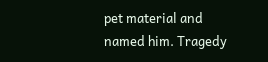pet material and named him. Tragedy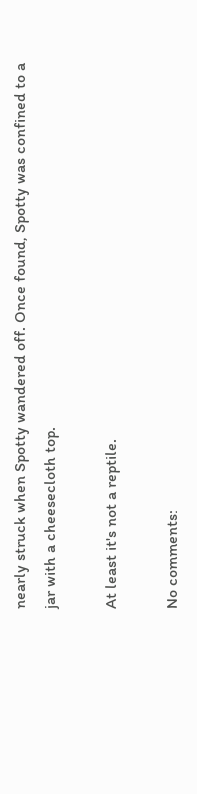nearly struck when Spotty wandered off. Once found, Spotty was confined to a jar with a cheesecloth top.

At least it's not a reptile.

No comments: